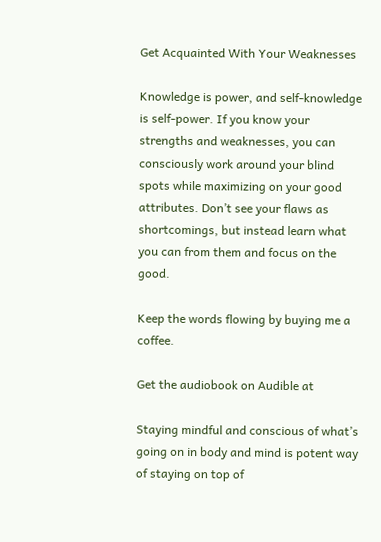Get Acquainted With Your Weaknesses

Knowledge is power, and self-knowledge is self-power. If you know your strengths and weaknesses, you can consciously work around your blind spots while maximizing on your good attributes. Don’t see your flaws as shortcomings, but instead learn what you can from them and focus on the good.

Keep the words flowing by buying me a coffee.

Get the audiobook on Audible at

Staying mindful and conscious of what’s going on in body and mind is potent way of staying on top of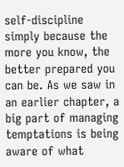self-discipline simply because the more you know, the better prepared you can be. As we saw in an earlier chapter, a big part of managing temptations is being aware of what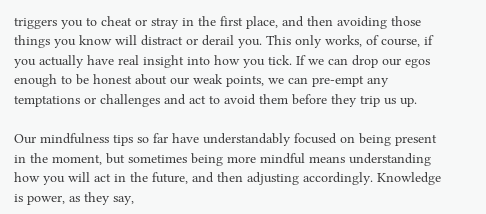triggers you to cheat or stray in the first place, and then avoiding those things you know will distract or derail you. This only works, of course, if you actually have real insight into how you tick. If we can drop our egos enough to be honest about our weak points, we can pre-empt any temptations or challenges and act to avoid them before they trip us up.

Our mindfulness tips so far have understandably focused on being present in the moment, but sometimes being more mindful means understanding how you will act in the future, and then adjusting accordingly. Knowledge is power, as they say,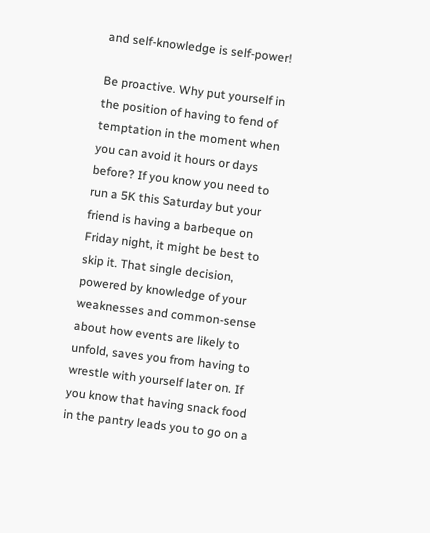and self-knowledge is self-power!

Be proactive. Why put yourself in the position of having to fend of temptation in the moment when you can avoid it hours or days before? If you know you need to run a 5K this Saturday but your friend is having a barbeque on Friday night, it might be best to skip it. That single decision, powered by knowledge of your weaknesses and common-sense about how events are likely to unfold, saves you from having to wrestle with yourself later on. If you know that having snack food in the pantry leads you to go on a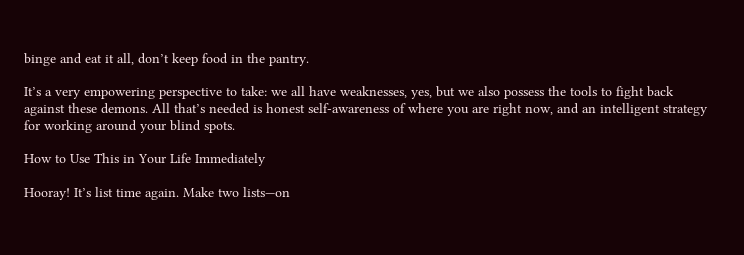binge and eat it all, don’t keep food in the pantry.

It’s a very empowering perspective to take: we all have weaknesses, yes, but we also possess the tools to fight back against these demons. All that’s needed is honest self-awareness of where you are right now, and an intelligent strategy for working around your blind spots.

How to Use This in Your Life Immediately

Hooray! It’s list time again. Make two lists—on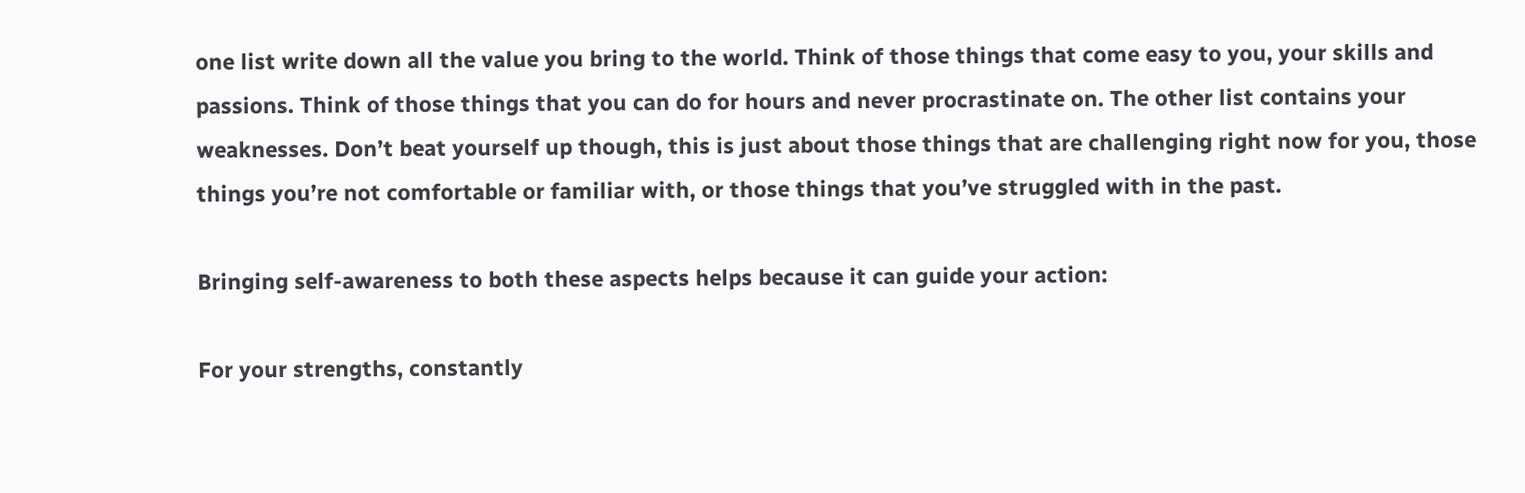one list write down all the value you bring to the world. Think of those things that come easy to you, your skills and passions. Think of those things that you can do for hours and never procrastinate on. The other list contains your weaknesses. Don’t beat yourself up though, this is just about those things that are challenging right now for you, those things you’re not comfortable or familiar with, or those things that you’ve struggled with in the past.

Bringing self-awareness to both these aspects helps because it can guide your action:

For your strengths, constantly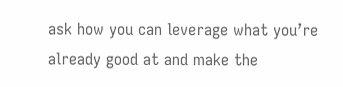ask how you can leverage what you’re already good at and make the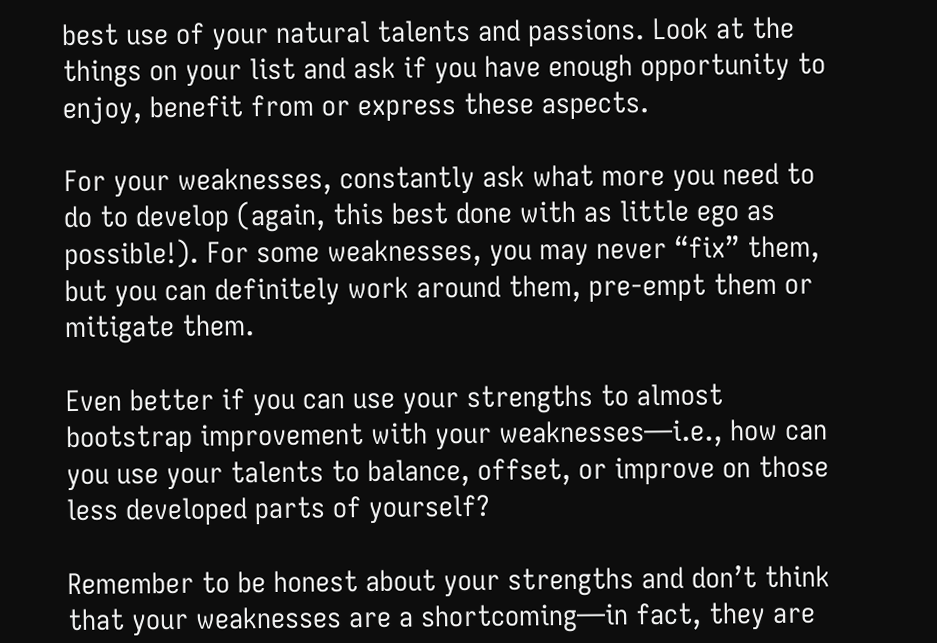best use of your natural talents and passions. Look at the things on your list and ask if you have enough opportunity to enjoy, benefit from or express these aspects.

For your weaknesses, constantly ask what more you need to do to develop (again, this best done with as little ego as possible!). For some weaknesses, you may never “fix” them, but you can definitely work around them, pre-empt them or mitigate them.

Even better if you can use your strengths to almost bootstrap improvement with your weaknesses—i.e., how can you use your talents to balance, offset, or improve on those less developed parts of yourself?

Remember to be honest about your strengths and don’t think that your weaknesses are a shortcoming—in fact, they are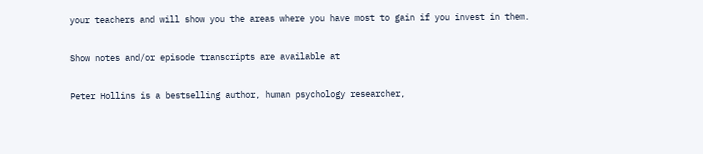your teachers and will show you the areas where you have most to gain if you invest in them.

Show notes and/or episode transcripts are available at

Peter Hollins is a bestselling author, human psychology researcher,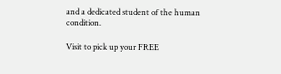and a dedicated student of the human condition.

Visit to pick up your FREE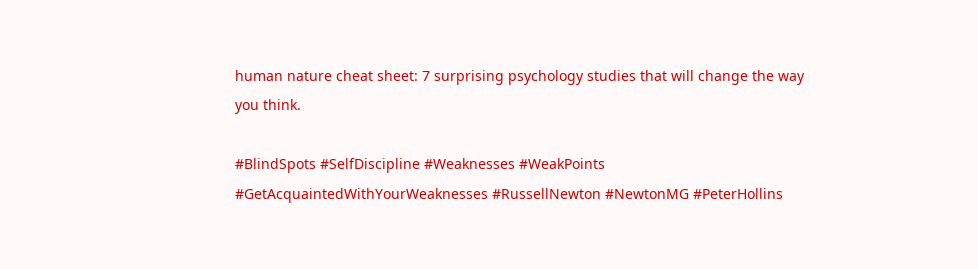human nature cheat sheet: 7 surprising psychology studies that will change the way you think.

#BlindSpots #SelfDiscipline #Weaknesses #WeakPoints #GetAcquaintedWithYourWeaknesses #RussellNewton #NewtonMG #PeterHollins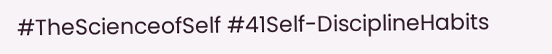#TheScienceofSelf #41Self-DisciplineHabits